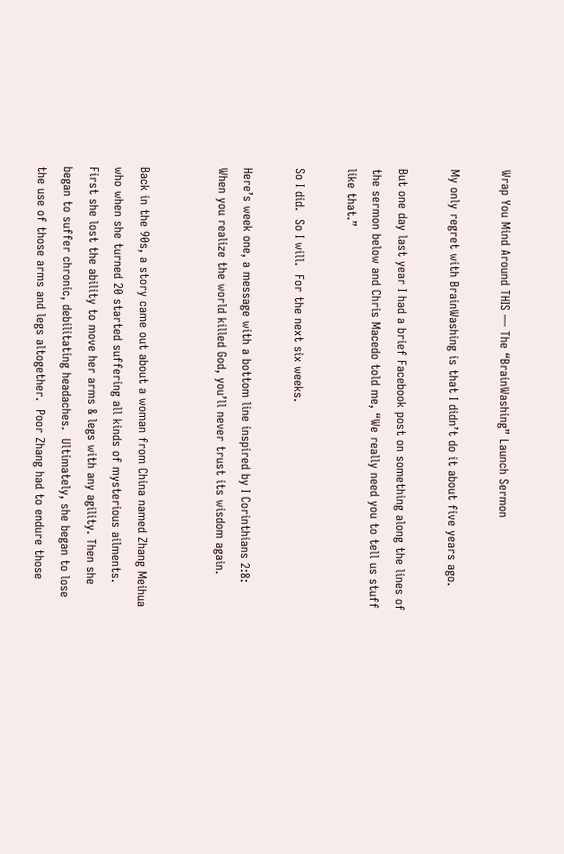Wrap You Mind Around THIS — The “BrainWashing” Launch Sermon

My only regret with BrainWashing is that I didn’t do it about five years ago.

But one day last year I had a brief Facebook post on something along the lines of the sermon below and Chris Macedo told me, “We really need you to tell us stuff like that.”

So I did.  So I will.  For the next six weeks.

Here’s week one, a message with a bottom line inspired by I Corinthians 2:8:  When you realize the world killed God, you’ll never trust its wisdom again.


Back in the 90s, a story came out about a woman from China named Zhang Meihua who when she turned 20 started suffering all kinds of mysterious ailments.  First she lost the ability to move her arms & legs with any agility. Then she began to suffer chronic, debilitating headaches.  Ultimately, she began to lose the use of those arms and legs altogether.  Poor Zhang had to endure those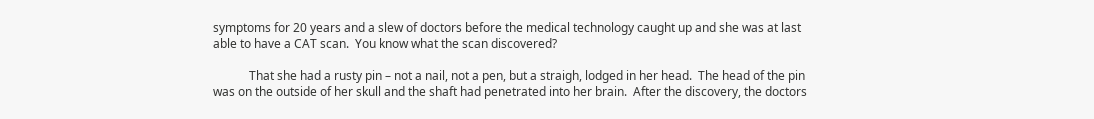symptoms for 20 years and a slew of doctors before the medical technology caught up and she was at last able to have a CAT scan.  You know what the scan discovered?

            That she had a rusty pin – not a nail, not a pen, but a straigh, lodged in her head.  The head of the pin was on the outside of her skull and the shaft had penetrated into her brain.  After the discovery, the doctors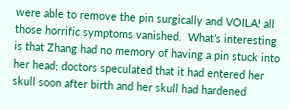were able to remove the pin surgically and VOILA! all those horrific symptoms vanished.  What’s interesting is that Zhang had no memory of having a pin stuck into her head; doctors speculated that it had entered her skull soon after birth and her skull had hardened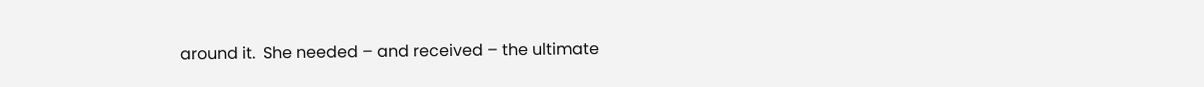around it.  She needed – and received – the ultimate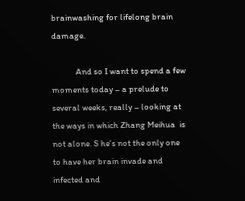brainwashing for lifelong brain damage.

            And so I want to spend a few moments today – a prelude to several weeks, really – looking at the ways in which Zhang Meihua  is not alone. S he’s not the only one to have her brain invade and infected and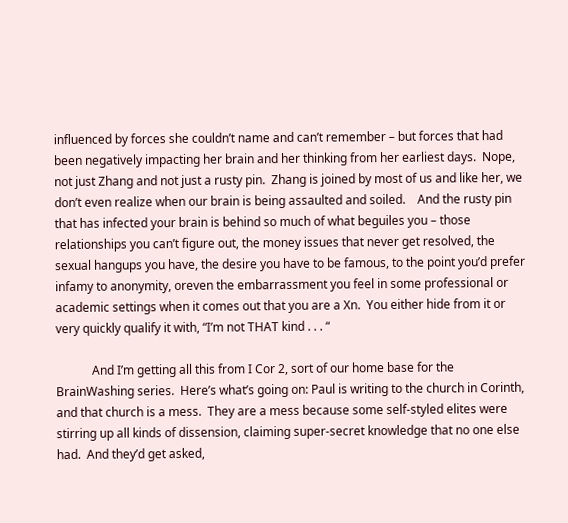influenced by forces she couldn’t name and can’t remember – but forces that had been negatively impacting her brain and her thinking from her earliest days.  Nope, not just Zhang and not just a rusty pin.  Zhang is joined by most of us and like her, we don’t even realize when our brain is being assaulted and soiled.    And the rusty pin that has infected your brain is behind so much of what beguiles you – those relationships you can’t figure out, the money issues that never get resolved, the sexual hangups you have, the desire you have to be famous, to the point you’d prefer infamy to anonymity, oreven the embarrassment you feel in some professional or academic settings when it comes out that you are a Xn.  You either hide from it or very quickly qualify it with, “I’m not THAT kind . . . “

            And I’m getting all this from I Cor 2, sort of our home base for the BrainWashing series.  Here’s what’s going on: Paul is writing to the church in Corinth, and that church is a mess.  They are a mess because some self-styled elites were stirring up all kinds of dissension, claiming super-secret knowledge that no one else had.  And they’d get asked,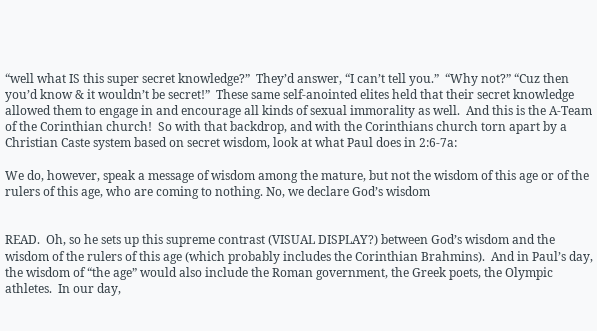“well what IS this super secret knowledge?”  They’d answer, “I can’t tell you.”  “Why not?” “Cuz then you’d know & it wouldn’t be secret!”  These same self-anointed elites held that their secret knowledge allowed them to engage in and encourage all kinds of sexual immorality as well.  And this is the A-Team of the Corinthian church!  So with that backdrop, and with the Corinthians church torn apart by a Christian Caste system based on secret wisdom, look at what Paul does in 2:6-7a:

We do, however, speak a message of wisdom among the mature, but not the wisdom of this age or of the rulers of this age, who are coming to nothing. No, we declare God’s wisdom


READ.  Oh, so he sets up this supreme contrast (VISUAL DISPLAY?) between God’s wisdom and the wisdom of the rulers of this age (which probably includes the Corinthian Brahmins).  And in Paul’s day, the wisdom of “the age” would also include the Roman government, the Greek poets, the Olympic athletes.  In our day,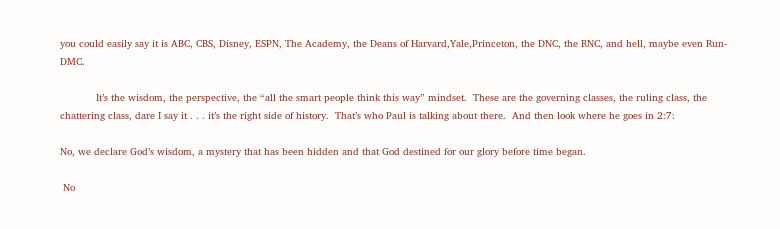you could easily say it is ABC, CBS, Disney, ESPN, The Academy, the Deans of Harvard,Yale,Princeton, the DNC, the RNC, and hell, maybe even Run-DMC.

            It’s the wisdom, the perspective, the “all the smart people think this way” mindset.  These are the governing classes, the ruling class, the chattering class, dare I say it . . . it’s the right side of history.  That’s who Paul is talking about there.  And then look where he goes in 2:7:

No, we declare God’s wisdom, a mystery that has been hidden and that God destined for our glory before time began.

 No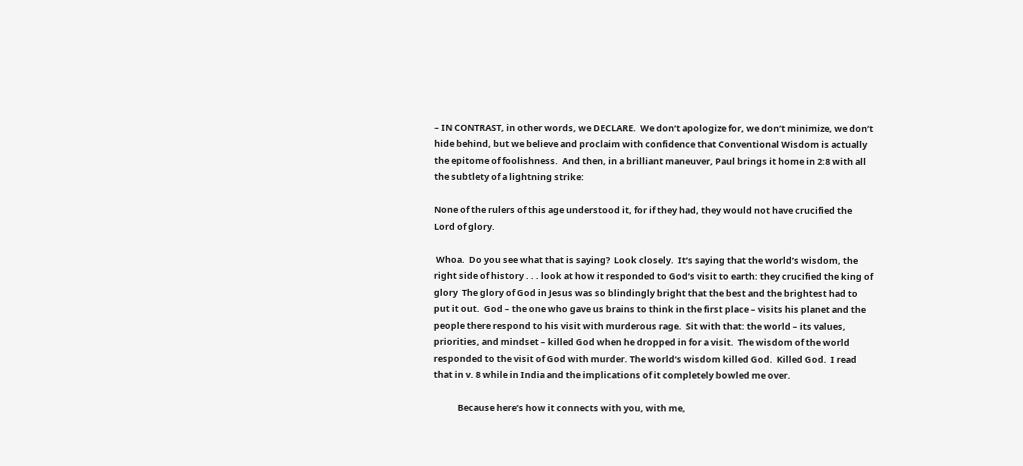– IN CONTRAST, in other words, we DECLARE.  We don’t apologize for, we don’t minimize, we don’t hide behind, but we believe and proclaim with confidence that Conventional Wisdom is actually the epitome of foolishness.  And then, in a brilliant maneuver, Paul brings it home in 2:8 with all the subtlety of a lightning strike:

None of the rulers of this age understood it, for if they had, they would not have crucified the Lord of glory.

 Whoa.  Do you see what that is saying?  Look closely.  It’s saying that the world’s wisdom, the right side of history . . . look at how it responded to God’s visit to earth: they crucified the king of glory  The glory of God in Jesus was so blindingly bright that the best and the brightest had to put it out.  God – the one who gave us brains to think in the first place – visits his planet and the people there respond to his visit with murderous rage.  Sit with that: the world – its values, priorities, and mindset – killed God when he dropped in for a visit.  The wisdom of the world responded to the visit of God with murder. The world’s wisdom killed God.  Killed God.  I read that in v. 8 while in India and the implications of it completely bowled me over.

            Because here’s how it connects with you, with me,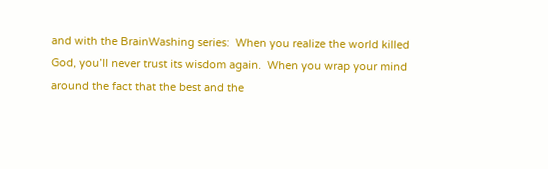and with the BrainWashing series:  When you realize the world killed God, you’ll never trust its wisdom again.  When you wrap your mind around the fact that the best and the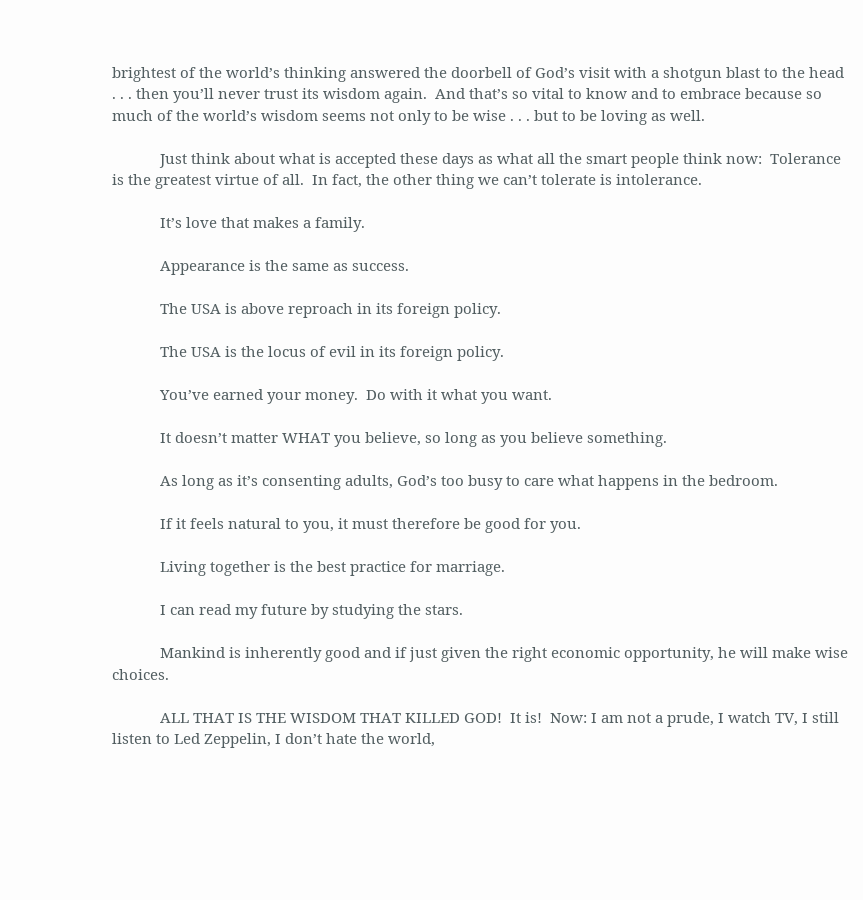brightest of the world’s thinking answered the doorbell of God’s visit with a shotgun blast to the head . . . then you’ll never trust its wisdom again.  And that’s so vital to know and to embrace because so much of the world’s wisdom seems not only to be wise . . . but to be loving as well.

            Just think about what is accepted these days as what all the smart people think now:  Tolerance is the greatest virtue of all.  In fact, the other thing we can’t tolerate is intolerance.

            It’s love that makes a family.

            Appearance is the same as success.

            The USA is above reproach in its foreign policy.

            The USA is the locus of evil in its foreign policy.

            You’ve earned your money.  Do with it what you want.

            It doesn’t matter WHAT you believe, so long as you believe something.

            As long as it’s consenting adults, God’s too busy to care what happens in the bedroom.

            If it feels natural to you, it must therefore be good for you.

            Living together is the best practice for marriage.

            I can read my future by studying the stars.

            Mankind is inherently good and if just given the right economic opportunity, he will make wise choices.

            ALL THAT IS THE WISDOM THAT KILLED GOD!  It is!  Now: I am not a prude, I watch TV, I still listen to Led Zeppelin, I don’t hate the world,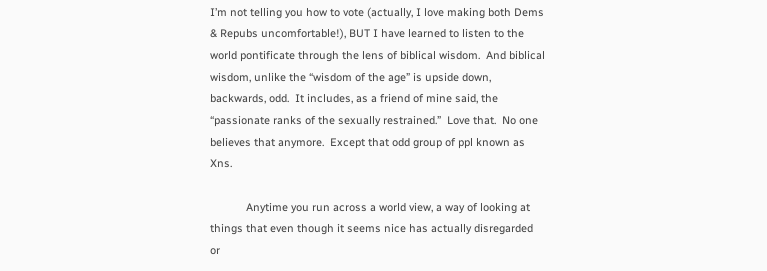I’m not telling you how to vote (actually, I love making both Dems & Repubs uncomfortable!), BUT I have learned to listen to the world pontificate through the lens of biblical wisdom.  And biblical wisdom, unlike the “wisdom of the age” is upside down, backwards, odd.  It includes, as a friend of mine said, the “passionate ranks of the sexually restrained.”  Love that.  No one believes that anymore.  Except that odd group of ppl known as Xns.

            Anytime you run across a world view, a way of looking at things that even though it seems nice has actually disregarded or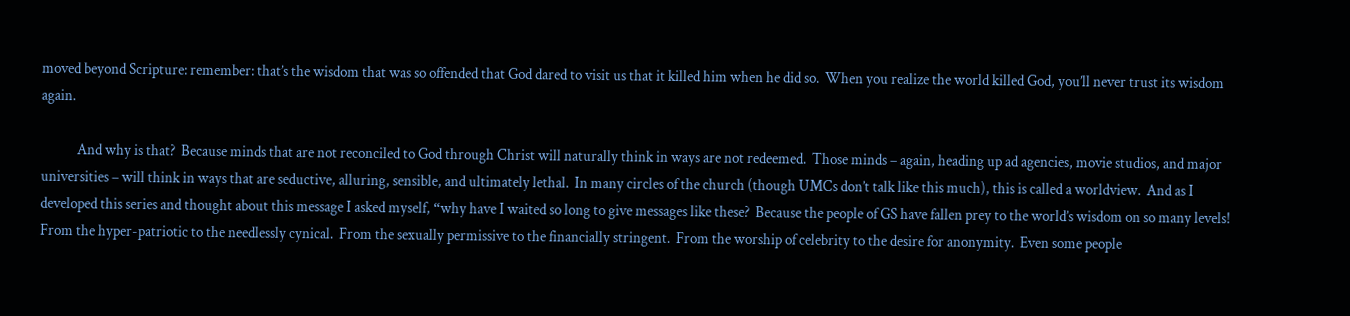moved beyond Scripture: remember: that’s the wisdom that was so offended that God dared to visit us that it killed him when he did so.  When you realize the world killed God, you’ll never trust its wisdom again.

            And why is that?  Because minds that are not reconciled to God through Christ will naturally think in ways are not redeemed.  Those minds – again, heading up ad agencies, movie studios, and major universities – will think in ways that are seductive, alluring, sensible, and ultimately lethal.  In many circles of the church (though UMCs don’t talk like this much), this is called a worldview.  And as I developed this series and thought about this message I asked myself, “why have I waited so long to give messages like these?  Because the people of GS have fallen prey to the world’s wisdom on so many levels!  From the hyper-patriotic to the needlessly cynical.  From the sexually permissive to the financially stringent.  From the worship of celebrity to the desire for anonymity.  Even some people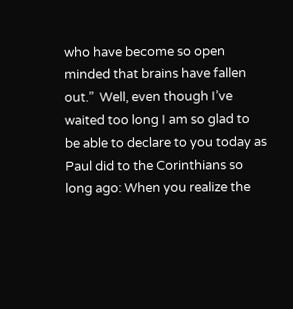who have become so open minded that brains have fallen out.”  Well, even though I’ve waited too long I am so glad to be able to declare to you today as Paul did to the Corinthians so long ago: When you realize the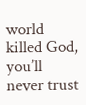world killed God, you’ll never trust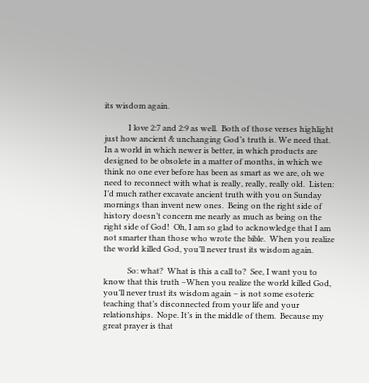its wisdom again.

            I love 2:7 and 2:9 as well.  Both of those verses highlight just how ancient & unchanging God’s truth is. We need that.  In a world in which newer is better, in which products are designed to be obsolete in a matter of months, in which we think no one ever before has been as smart as we are, oh we need to reconnect with what is really, really, really old.  Listen: I’d much rather excavate ancient truth with you on Sunday mornings than invent new ones.  Being on the right side of history doesn’t concern me nearly as much as being on the right side of God!  Oh, I am so glad to acknowledge that I am not smarter than those who wrote the bible.  When you realize the world killed God, you’ll never trust its wisdom again.

            So: what?  What is this a call to?  See, I want you to know that this truth –When you realize the world killed God, you’ll never trust its wisdom again – is not some esoteric teaching that’s disconnected from your life and your relationships.  Nope. It’s in the middle of them.  Because my great prayer is that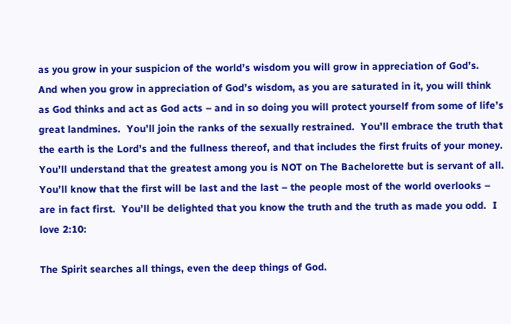as you grow in your suspicion of the world’s wisdom you will grow in appreciation of God’s.  And when you grow in appreciation of God’s wisdom, as you are saturated in it, you will think as God thinks and act as God acts – and in so doing you will protect yourself from some of life’s great landmines.  You’ll join the ranks of the sexually restrained.  You’ll embrace the truth that the earth is the Lord’s and the fullness thereof, and that includes the first fruits of your money.  You’ll understand that the greatest among you is NOT on The Bachelorette but is servant of all.  You’ll know that the first will be last and the last – the people most of the world overlooks – are in fact first.  You’ll be delighted that you know the truth and the truth as made you odd.  I love 2:10:

The Spirit searches all things, even the deep things of God.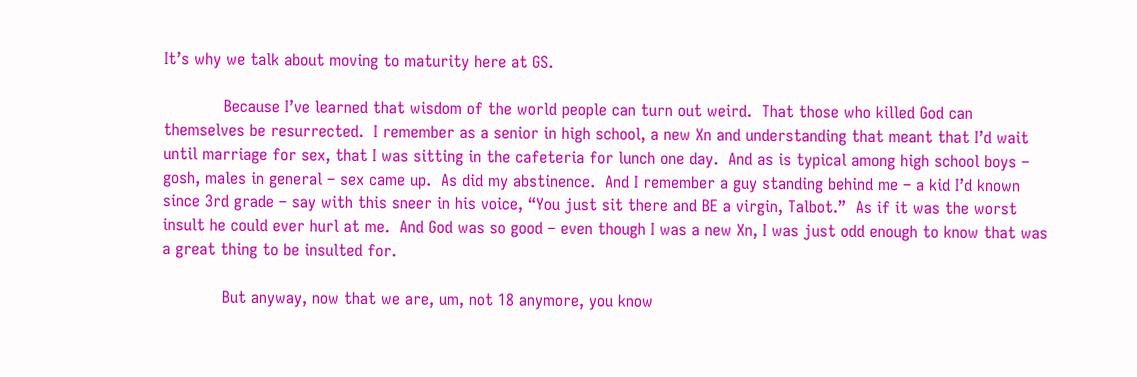It’s why we talk about moving to maturity here at GS.

            Because I’ve learned that wisdom of the world people can turn out weird.  That those who killed God can themselves be resurrected.  I remember as a senior in high school, a new Xn and understanding that meant that I’d wait until marriage for sex, that I was sitting in the cafeteria for lunch one day.  And as is typical among high school boys – gosh, males in general – sex came up.  As did my abstinence.  And I remember a guy standing behind me – a kid I’d known since 3rd grade – say with this sneer in his voice, “You just sit there and BE a virgin, Talbot.”  As if it was the worst insult he could ever hurl at me.  And God was so good – even though I was a new Xn, I was just odd enough to know that was a great thing to be insulted for.

            But anyway, now that we are, um, not 18 anymore, you know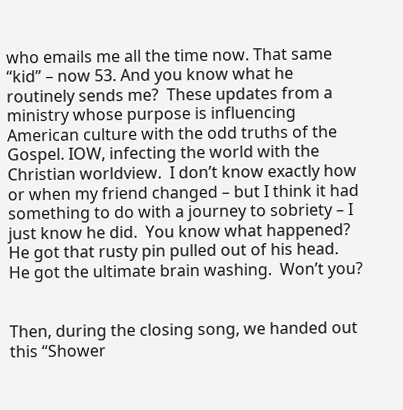who emails me all the time now. That same “kid” – now 53. And you know what he routinely sends me?  These updates from a ministry whose purpose is influencing American culture with the odd truths of the Gospel. IOW, infecting the world with the Christian worldview.  I don’t know exactly how or when my friend changed – but I think it had something to do with a journey to sobriety – I just know he did.  You know what happened?  He got that rusty pin pulled out of his head.  He got the ultimate brain washing.  Won’t you?


Then, during the closing song, we handed out this “Shower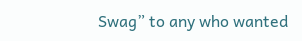Swag” to any who wanted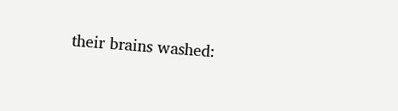their brains washed: